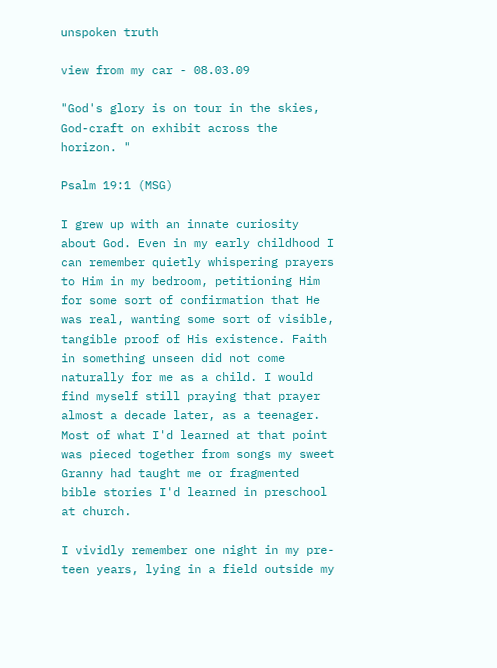unspoken truth

view from my car - 08.03.09

"God's glory is on tour in the skies, God-craft on exhibit across the horizon. "

Psalm 19:1 (MSG)

I grew up with an innate curiosity about God. Even in my early childhood I can remember quietly whispering prayers to Him in my bedroom, petitioning Him for some sort of confirmation that He was real, wanting some sort of visible, tangible proof of His existence. Faith in something unseen did not come naturally for me as a child. I would find myself still praying that prayer almost a decade later, as a teenager. Most of what I'd learned at that point was pieced together from songs my sweet Granny had taught me or fragmented bible stories I'd learned in preschool at church.

I vividly remember one night in my pre-teen years, lying in a field outside my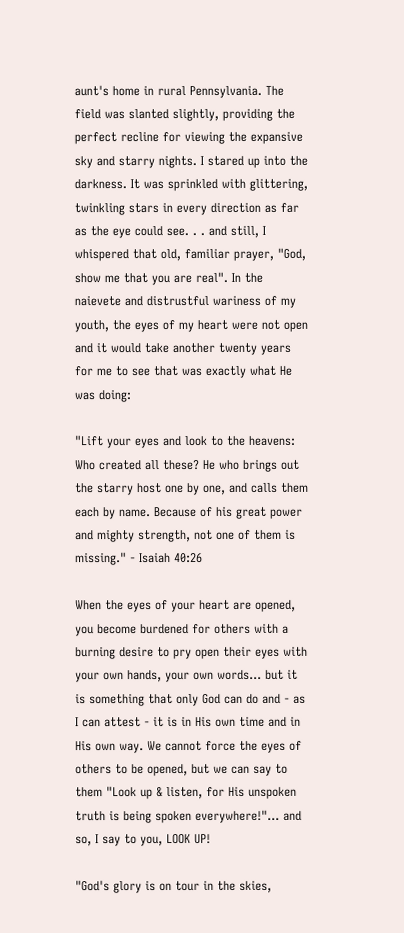aunt's home in rural Pennsylvania. The field was slanted slightly, providing the perfect recline for viewing the expansive sky and starry nights. I stared up into the darkness. It was sprinkled with glittering, twinkling stars in every direction as far as the eye could see. . . and still, I whispered that old, familiar prayer, "God, show me that you are real". In the naievete and distrustful wariness of my youth, the eyes of my heart were not open and it would take another twenty years for me to see that was exactly what He was doing:

"Lift your eyes and look to the heavens: Who created all these? He who brings out the starry host one by one, and calls them each by name. Because of his great power and mighty strength, not one of them is missing." - Isaiah 40:26

When the eyes of your heart are opened, you become burdened for others with a burning desire to pry open their eyes with your own hands, your own words... but it is something that only God can do and - as I can attest - it is in His own time and in His own way. We cannot force the eyes of others to be opened, but we can say to them "Look up & listen, for His unspoken truth is being spoken everywhere!"... and so, I say to you, LOOK UP!

"God's glory is on tour in the skies,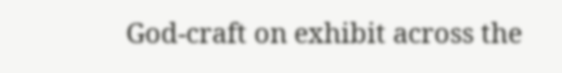God-craft on exhibit across the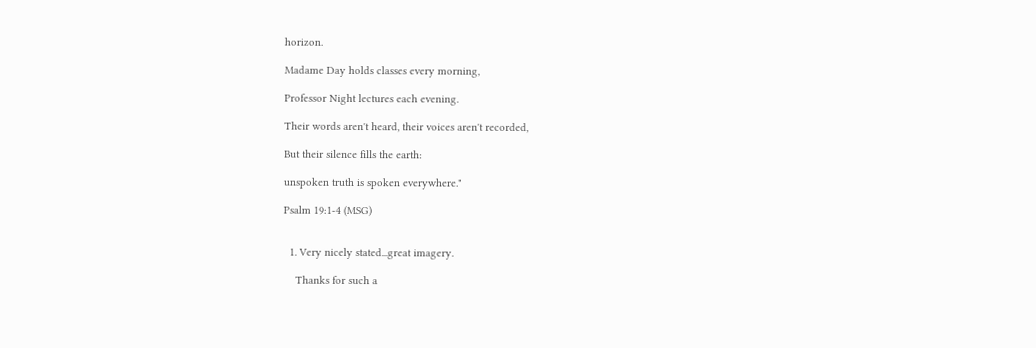horizon.

Madame Day holds classes every morning,

Professor Night lectures each evening.

Their words aren't heard, their voices aren't recorded,

But their silence fills the earth:

unspoken truth is spoken everywhere."

Psalm 19:1-4 (MSG)


  1. Very nicely stated...great imagery.

    Thanks for such a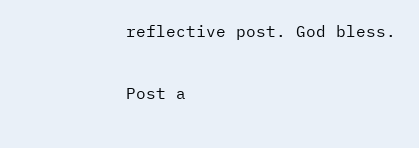reflective post. God bless.


Post a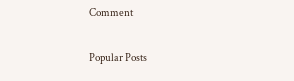Comment

Popular Posts